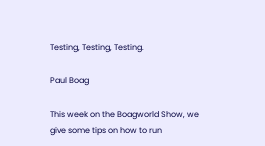Testing, Testing, Testing.

Paul Boag

This week on the Boagworld Show, we give some tips on how to run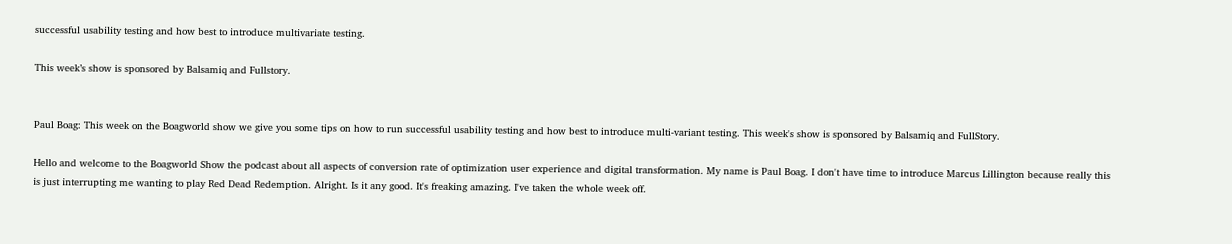successful usability testing and how best to introduce multivariate testing.

This week’s show is sponsored by Balsamiq and Fullstory.


Paul Boag: This week on the Boagworld show we give you some tips on how to run successful usability testing and how best to introduce multi-variant testing. This week's show is sponsored by Balsamiq and FullStory.

Hello and welcome to the Boagworld Show the podcast about all aspects of conversion rate of optimization user experience and digital transformation. My name is Paul Boag. I don't have time to introduce Marcus Lillington because really this is just interrupting me wanting to play Red Dead Redemption. Alright. Is it any good. It's freaking amazing. I've taken the whole week off.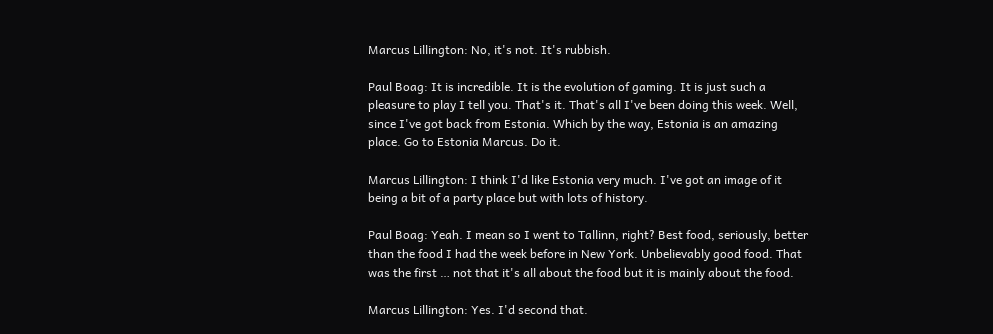Marcus Lillington: No, it's not. It's rubbish.

Paul Boag: It is incredible. It is the evolution of gaming. It is just such a pleasure to play I tell you. That's it. That's all I've been doing this week. Well, since I've got back from Estonia. Which by the way, Estonia is an amazing place. Go to Estonia Marcus. Do it.

Marcus Lillington: I think I'd like Estonia very much. I've got an image of it being a bit of a party place but with lots of history.

Paul Boag: Yeah. I mean so I went to Tallinn, right? Best food, seriously, better than the food I had the week before in New York. Unbelievably good food. That was the first … not that it's all about the food but it is mainly about the food.

Marcus Lillington: Yes. I'd second that.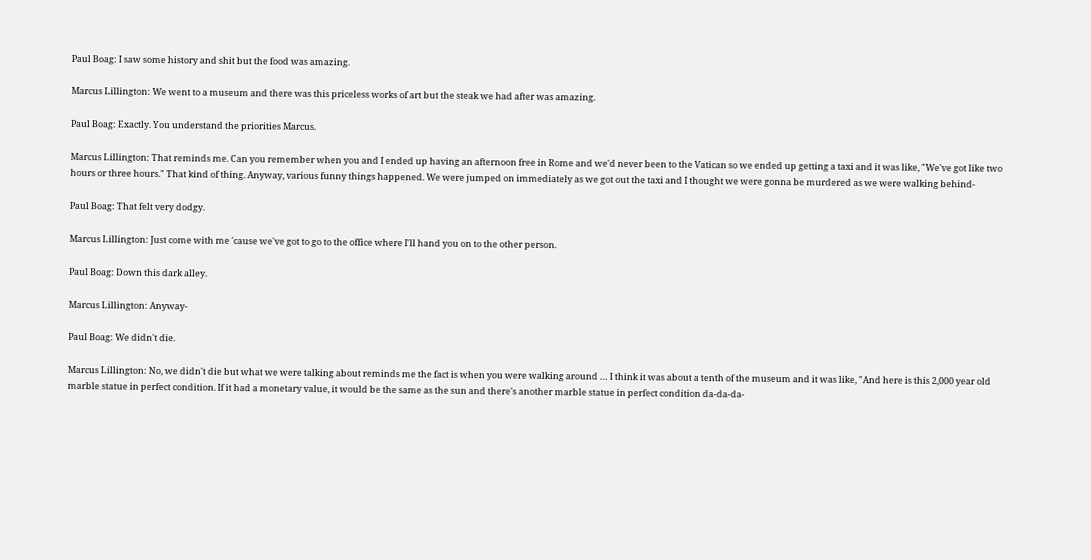Paul Boag: I saw some history and shit but the food was amazing.

Marcus Lillington: We went to a museum and there was this priceless works of art but the steak we had after was amazing.

Paul Boag: Exactly. You understand the priorities Marcus.

Marcus Lillington: That reminds me. Can you remember when you and I ended up having an afternoon free in Rome and we'd never been to the Vatican so we ended up getting a taxi and it was like, "We've got like two hours or three hours." That kind of thing. Anyway, various funny things happened. We were jumped on immediately as we got out the taxi and I thought we were gonna be murdered as we were walking behind-

Paul Boag: That felt very dodgy.

Marcus Lillington: Just come with me 'cause we've got to go to the office where I'll hand you on to the other person.

Paul Boag: Down this dark alley.

Marcus Lillington: Anyway-

Paul Boag: We didn't die.

Marcus Lillington: No, we didn't die but what we were talking about reminds me the fact is when you were walking around … I think it was about a tenth of the museum and it was like, "And here is this 2,000 year old marble statue in perfect condition. If it had a monetary value, it would be the same as the sun and there's another marble statue in perfect condition da-da-da-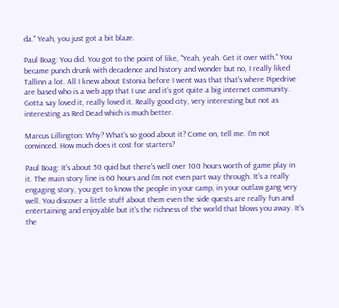da." Yeah, you just got a bit blaze.

Paul Boag: You did. You got to the point of like, "Yeah, yeah. Get it over with." You became punch drunk with decadence and history and wonder but no, I really liked Tallinn a lot. All I knew about Estonia before I went was that that's where Pipedrive are based who is a web app that I use and it's got quite a big internet community. Gotta say loved it, really loved it. Really good city, very interesting but not as interesting as Red Dead which is much better.

Marcus Lillington: Why? What's so good about it? Come on, tell me. I'm not convinced. How much does it cost for starters?

Paul Boag: It's about 50 quid but there's well over 100 hours worth of game play in it. The main story line is 60 hours and I'm not even part way through. It's a really engaging story, you get to know the people in your camp, in your outlaw gang very well. You discover a little stuff about them even the side quests are really fun and entertaining and enjoyable but it's the richness of the world that blows you away. It's the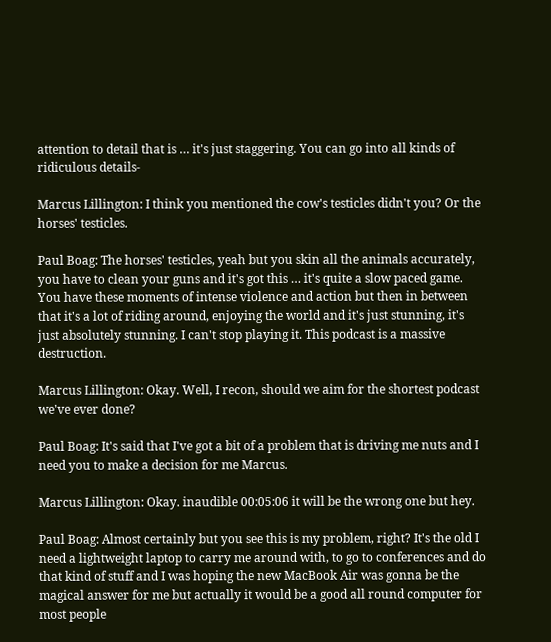attention to detail that is … it's just staggering. You can go into all kinds of ridiculous details-

Marcus Lillington: I think you mentioned the cow's testicles didn't you? Or the horses' testicles.

Paul Boag: The horses' testicles, yeah but you skin all the animals accurately, you have to clean your guns and it's got this … it's quite a slow paced game. You have these moments of intense violence and action but then in between that it's a lot of riding around, enjoying the world and it's just stunning, it's just absolutely stunning. I can't stop playing it. This podcast is a massive destruction.

Marcus Lillington: Okay. Well, I recon, should we aim for the shortest podcast we've ever done?

Paul Boag: It's said that I've got a bit of a problem that is driving me nuts and I need you to make a decision for me Marcus.

Marcus Lillington: Okay. inaudible 00:05:06 it will be the wrong one but hey.

Paul Boag: Almost certainly but you see this is my problem, right? It's the old I need a lightweight laptop to carry me around with, to go to conferences and do that kind of stuff and I was hoping the new MacBook Air was gonna be the magical answer for me but actually it would be a good all round computer for most people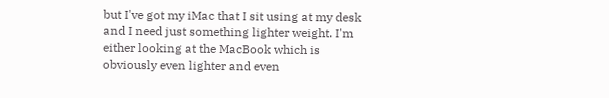but I've got my iMac that I sit using at my desk and I need just something lighter weight. I'm either looking at the MacBook which is obviously even lighter and even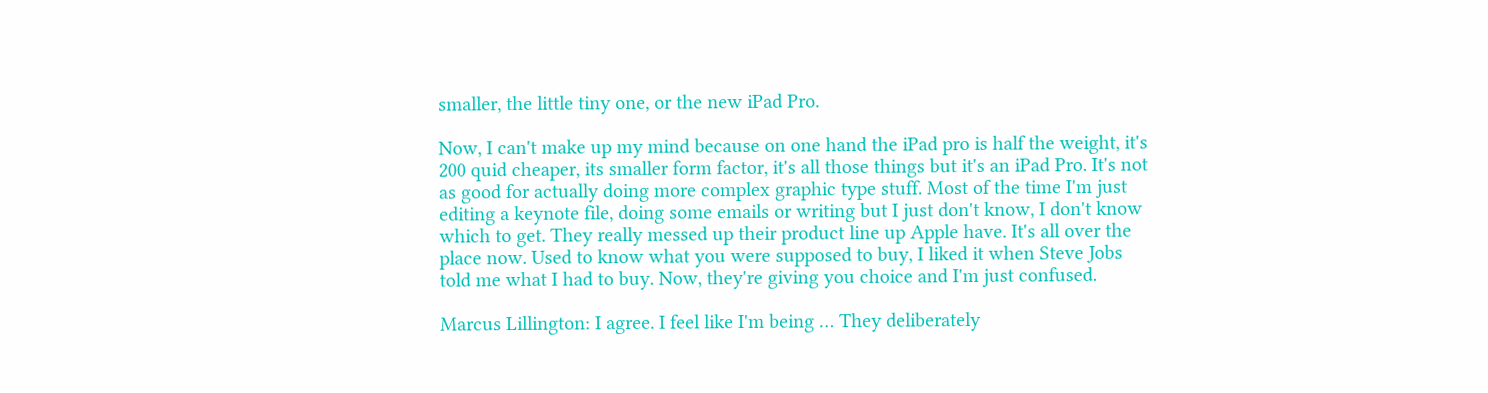smaller, the little tiny one, or the new iPad Pro.

Now, I can't make up my mind because on one hand the iPad pro is half the weight, it's 200 quid cheaper, its smaller form factor, it's all those things but it's an iPad Pro. It's not as good for actually doing more complex graphic type stuff. Most of the time I'm just editing a keynote file, doing some emails or writing but I just don't know, I don't know which to get. They really messed up their product line up Apple have. It's all over the place now. Used to know what you were supposed to buy, I liked it when Steve Jobs told me what I had to buy. Now, they're giving you choice and I'm just confused.

Marcus Lillington: I agree. I feel like I'm being … They deliberately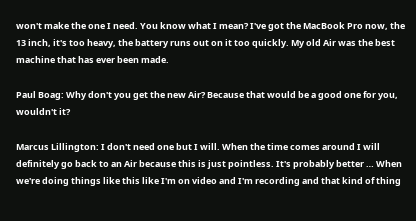won't make the one I need. You know what I mean? I've got the MacBook Pro now, the 13 inch, it's too heavy, the battery runs out on it too quickly. My old Air was the best machine that has ever been made.

Paul Boag: Why don't you get the new Air? Because that would be a good one for you, wouldn't it?

Marcus Lillington: I don't need one but I will. When the time comes around I will definitely go back to an Air because this is just pointless. It's probably better … When we're doing things like this like I'm on video and I'm recording and that kind of thing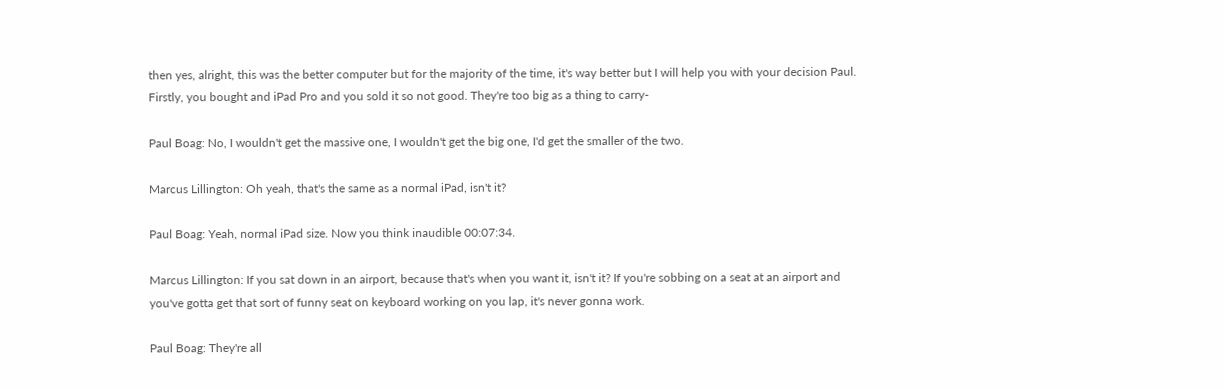then yes, alright, this was the better computer but for the majority of the time, it's way better but I will help you with your decision Paul. Firstly, you bought and iPad Pro and you sold it so not good. They're too big as a thing to carry-

Paul Boag: No, I wouldn't get the massive one, I wouldn't get the big one, I'd get the smaller of the two.

Marcus Lillington: Oh yeah, that's the same as a normal iPad, isn't it?

Paul Boag: Yeah, normal iPad size. Now you think inaudible 00:07:34.

Marcus Lillington: If you sat down in an airport, because that's when you want it, isn't it? If you're sobbing on a seat at an airport and you've gotta get that sort of funny seat on keyboard working on you lap, it's never gonna work.

Paul Boag: They're all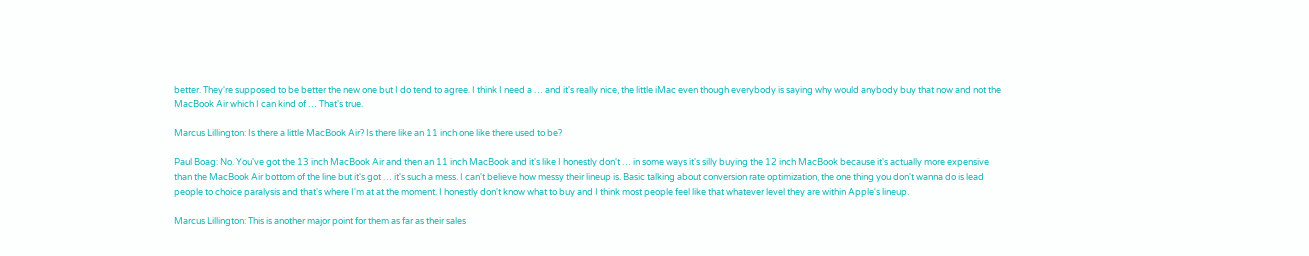better. They're supposed to be better the new one but I do tend to agree. I think I need a … and it's really nice, the little iMac even though everybody is saying why would anybody buy that now and not the MacBook Air which I can kind of … That's true.

Marcus Lillington: Is there a little MacBook Air? Is there like an 11 inch one like there used to be?

Paul Boag: No. You've got the 13 inch MacBook Air and then an 11 inch MacBook and it's like I honestly don't … in some ways it's silly buying the 12 inch MacBook because it's actually more expensive than the MacBook Air bottom of the line but it's got … it's such a mess. I can't believe how messy their lineup is. Basic talking about conversion rate optimization, the one thing you don't wanna do is lead people to choice paralysis and that's where I'm at at the moment. I honestly don't know what to buy and I think most people feel like that whatever level they are within Apple's lineup.

Marcus Lillington: This is another major point for them as far as their sales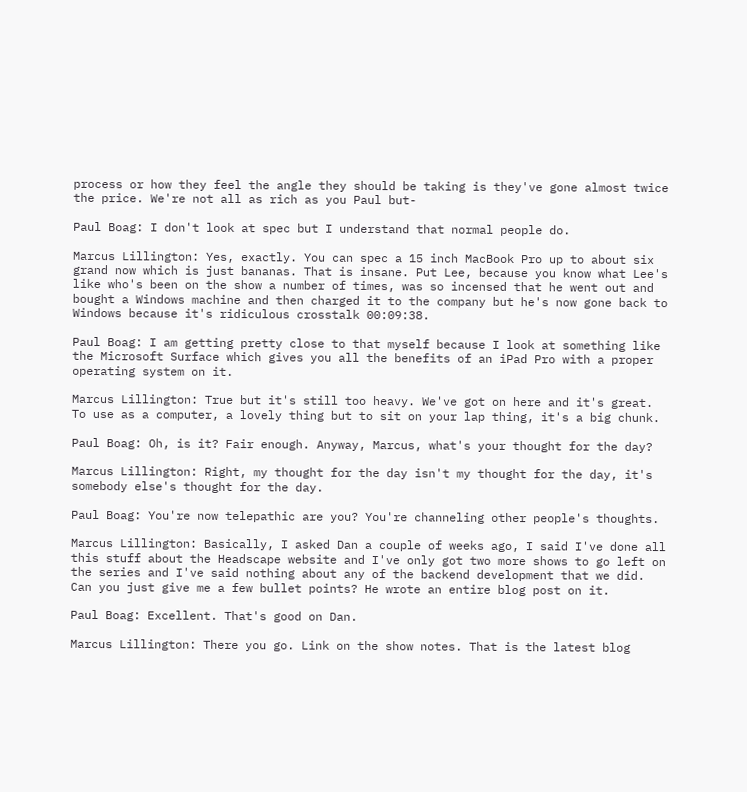process or how they feel the angle they should be taking is they've gone almost twice the price. We're not all as rich as you Paul but-

Paul Boag: I don't look at spec but I understand that normal people do.

Marcus Lillington: Yes, exactly. You can spec a 15 inch MacBook Pro up to about six grand now which is just bananas. That is insane. Put Lee, because you know what Lee's like who's been on the show a number of times, was so incensed that he went out and bought a Windows machine and then charged it to the company but he's now gone back to Windows because it's ridiculous crosstalk 00:09:38.

Paul Boag: I am getting pretty close to that myself because I look at something like the Microsoft Surface which gives you all the benefits of an iPad Pro with a proper operating system on it.

Marcus Lillington: True but it's still too heavy. We've got on here and it's great. To use as a computer, a lovely thing but to sit on your lap thing, it's a big chunk.

Paul Boag: Oh, is it? Fair enough. Anyway, Marcus, what's your thought for the day?

Marcus Lillington: Right, my thought for the day isn't my thought for the day, it's somebody else's thought for the day.

Paul Boag: You're now telepathic are you? You're channeling other people's thoughts.

Marcus Lillington: Basically, I asked Dan a couple of weeks ago, I said I've done all this stuff about the Headscape website and I've only got two more shows to go left on the series and I've said nothing about any of the backend development that we did. Can you just give me a few bullet points? He wrote an entire blog post on it.

Paul Boag: Excellent. That's good on Dan.

Marcus Lillington: There you go. Link on the show notes. That is the latest blog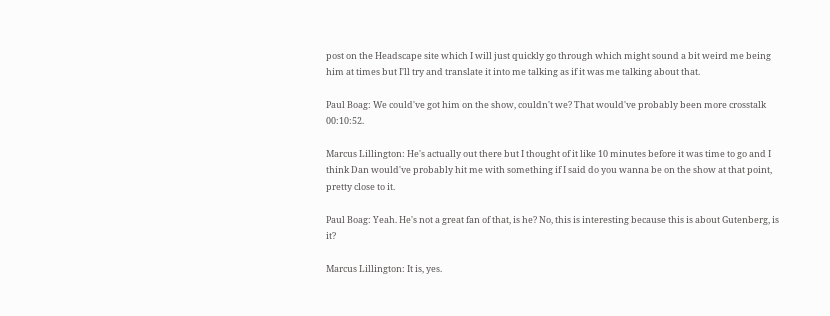post on the Headscape site which I will just quickly go through which might sound a bit weird me being him at times but I'll try and translate it into me talking as if it was me talking about that.

Paul Boag: We could've got him on the show, couldn't we? That would've probably been more crosstalk 00:10:52.

Marcus Lillington: He's actually out there but I thought of it like 10 minutes before it was time to go and I think Dan would've probably hit me with something if I said do you wanna be on the show at that point, pretty close to it.

Paul Boag: Yeah. He's not a great fan of that, is he? No, this is interesting because this is about Gutenberg, is it?

Marcus Lillington: It is, yes.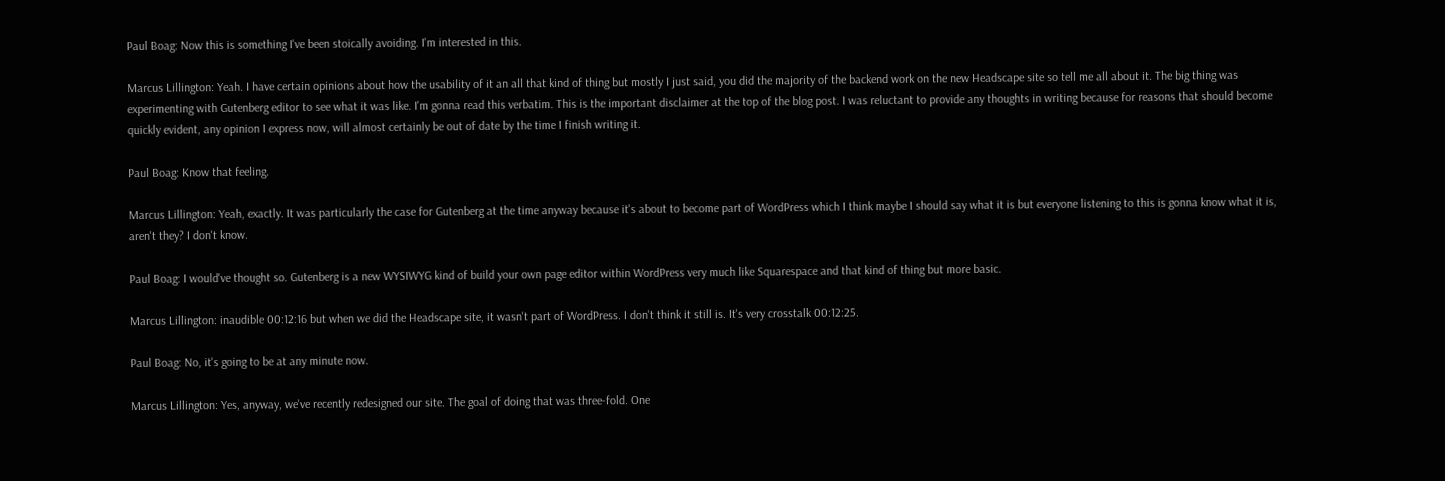Paul Boag: Now this is something I've been stoically avoiding. I'm interested in this.

Marcus Lillington: Yeah. I have certain opinions about how the usability of it an all that kind of thing but mostly I just said, you did the majority of the backend work on the new Headscape site so tell me all about it. The big thing was experimenting with Gutenberg editor to see what it was like. I'm gonna read this verbatim. This is the important disclaimer at the top of the blog post. I was reluctant to provide any thoughts in writing because for reasons that should become quickly evident, any opinion I express now, will almost certainly be out of date by the time I finish writing it.

Paul Boag: Know that feeling.

Marcus Lillington: Yeah, exactly. It was particularly the case for Gutenberg at the time anyway because it's about to become part of WordPress which I think maybe I should say what it is but everyone listening to this is gonna know what it is, aren't they? I don't know.

Paul Boag: I would've thought so. Gutenberg is a new WYSIWYG kind of build your own page editor within WordPress very much like Squarespace and that kind of thing but more basic.

Marcus Lillington: inaudible 00:12:16 but when we did the Headscape site, it wasn't part of WordPress. I don't think it still is. It's very crosstalk 00:12:25.

Paul Boag: No, it's going to be at any minute now.

Marcus Lillington: Yes, anyway, we've recently redesigned our site. The goal of doing that was three-fold. One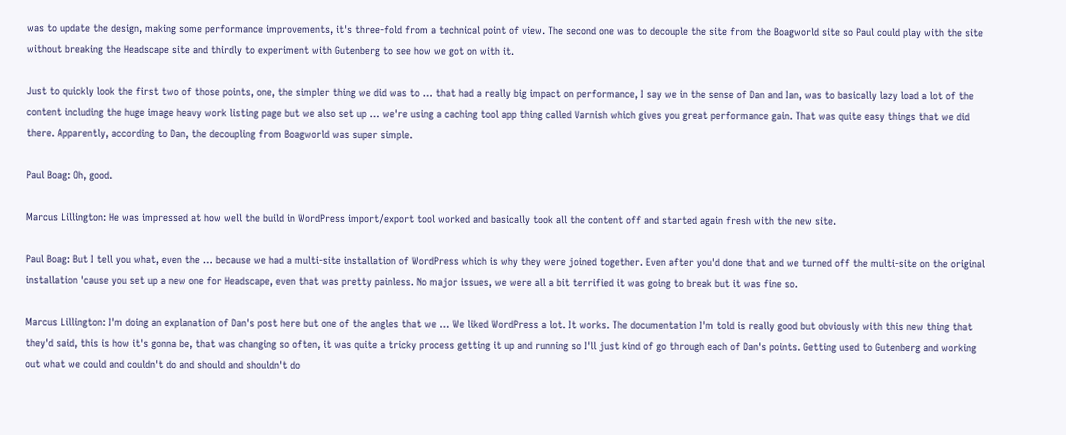was to update the design, making some performance improvements, it's three-fold from a technical point of view. The second one was to decouple the site from the Boagworld site so Paul could play with the site without breaking the Headscape site and thirdly to experiment with Gutenberg to see how we got on with it.

Just to quickly look the first two of those points, one, the simpler thing we did was to … that had a really big impact on performance, I say we in the sense of Dan and Ian, was to basically lazy load a lot of the content including the huge image heavy work listing page but we also set up … we're using a caching tool app thing called Varnish which gives you great performance gain. That was quite easy things that we did there. Apparently, according to Dan, the decoupling from Boagworld was super simple.

Paul Boag: Oh, good.

Marcus Lillington: He was impressed at how well the build in WordPress import/export tool worked and basically took all the content off and started again fresh with the new site.

Paul Boag: But I tell you what, even the … because we had a multi-site installation of WordPress which is why they were joined together. Even after you'd done that and we turned off the multi-site on the original installation 'cause you set up a new one for Headscape, even that was pretty painless. No major issues, we were all a bit terrified it was going to break but it was fine so.

Marcus Lillington: I'm doing an explanation of Dan's post here but one of the angles that we … We liked WordPress a lot. It works. The documentation I'm told is really good but obviously with this new thing that they'd said, this is how it's gonna be, that was changing so often, it was quite a tricky process getting it up and running so I'll just kind of go through each of Dan's points. Getting used to Gutenberg and working out what we could and couldn't do and should and shouldn't do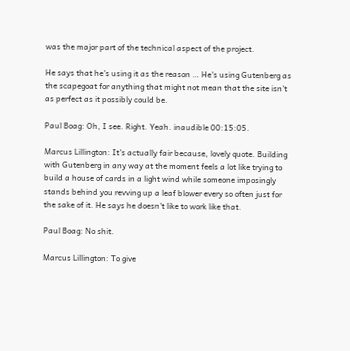was the major part of the technical aspect of the project.

He says that he's using it as the reason … He's using Gutenberg as the scapegoat for anything that might not mean that the site isn't as perfect as it possibly could be.

Paul Boag: Oh, I see. Right. Yeah. inaudible 00:15:05.

Marcus Lillington: It's actually fair because, lovely quote. Building with Gutenberg in any way at the moment feels a lot like trying to build a house of cards in a light wind while someone imposingly stands behind you revving up a leaf blower every so often just for the sake of it. He says he doesn't like to work like that.

Paul Boag: No shit.

Marcus Lillington: To give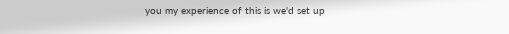you my experience of this is we'd set up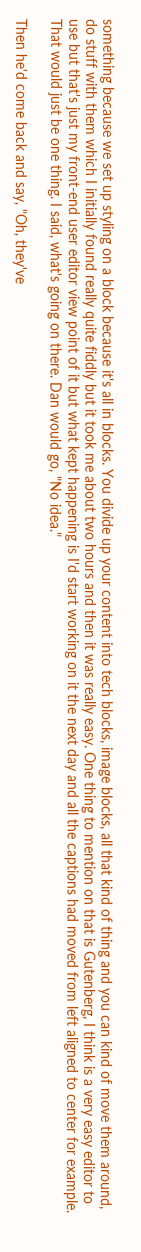something because we set up styling on a block because it's all in blocks. You divide up your content into tech blocks, image blocks, all that kind of thing and you can kind of move them around, do stuff with them which I initially found really quite fiddly but it took me about two hours and then it was really easy. One thing to mention on that is Gutenberg, I think is a very easy editor to use but that's just my front-end user editor view point of it but what kept happening is I'd start working on it the next day and all the captions had moved from left aligned to center for example. That would just be one thing. I said, what's going on there. Dan would go, "No idea."

Then he'd come back and say, "Oh, they've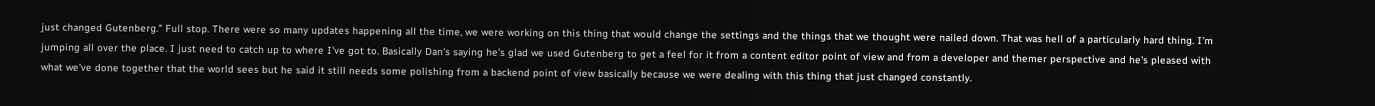just changed Gutenberg." Full stop. There were so many updates happening all the time, we were working on this thing that would change the settings and the things that we thought were nailed down. That was hell of a particularly hard thing. I'm jumping all over the place. I just need to catch up to where I've got to. Basically Dan's saying he's glad we used Gutenberg to get a feel for it from a content editor point of view and from a developer and themer perspective and he's pleased with what we've done together that the world sees but he said it still needs some polishing from a backend point of view basically because we were dealing with this thing that just changed constantly.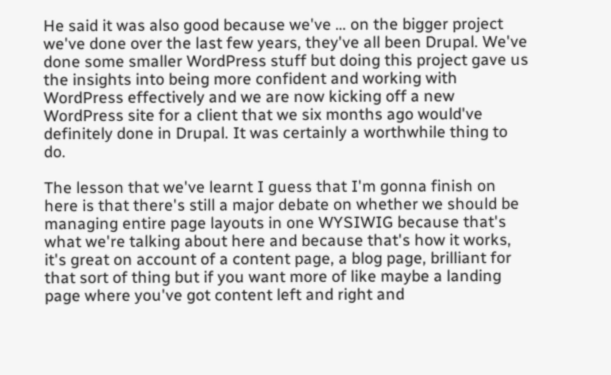He said it was also good because we've … on the bigger project we've done over the last few years, they've all been Drupal. We've done some smaller WordPress stuff but doing this project gave us the insights into being more confident and working with WordPress effectively and we are now kicking off a new WordPress site for a client that we six months ago would've definitely done in Drupal. It was certainly a worthwhile thing to do.

The lesson that we've learnt I guess that I'm gonna finish on here is that there's still a major debate on whether we should be managing entire page layouts in one WYSIWIG because that's what we're talking about here and because that's how it works, it's great on account of a content page, a blog page, brilliant for that sort of thing but if you want more of like maybe a landing page where you've got content left and right and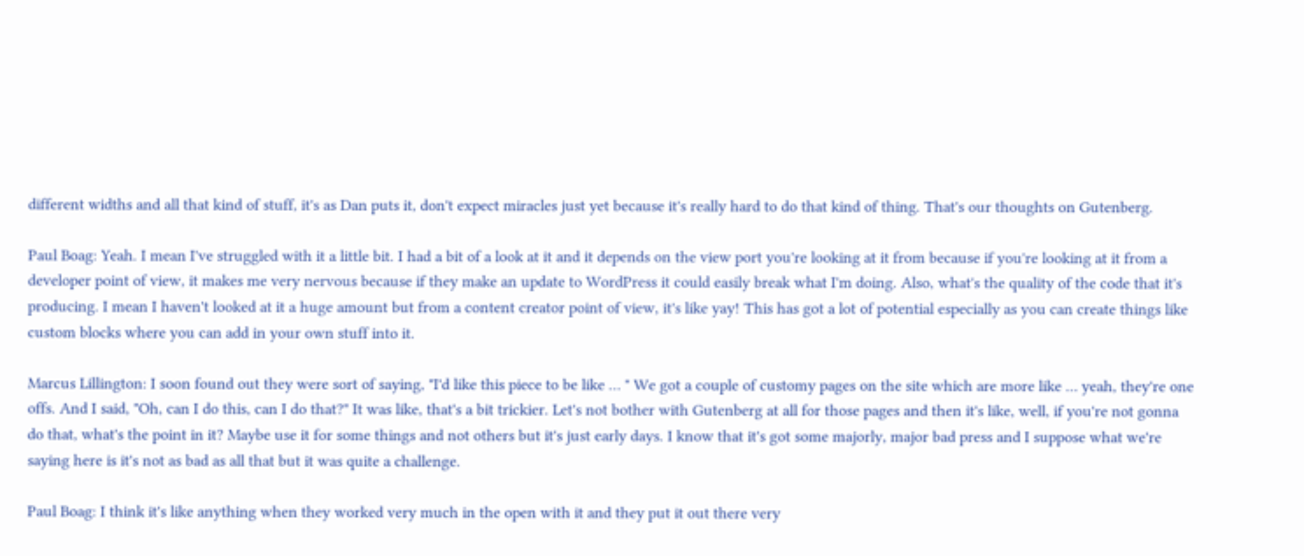different widths and all that kind of stuff, it's as Dan puts it, don't expect miracles just yet because it's really hard to do that kind of thing. That's our thoughts on Gutenberg.

Paul Boag: Yeah. I mean I've struggled with it a little bit. I had a bit of a look at it and it depends on the view port you're looking at it from because if you're looking at it from a developer point of view, it makes me very nervous because if they make an update to WordPress it could easily break what I'm doing. Also, what's the quality of the code that it's producing. I mean I haven't looked at it a huge amount but from a content creator point of view, it's like yay! This has got a lot of potential especially as you can create things like custom blocks where you can add in your own stuff into it.

Marcus Lillington: I soon found out they were sort of saying, "I'd like this piece to be like … " We got a couple of customy pages on the site which are more like … yeah, they're one offs. And I said, "Oh, can I do this, can I do that?" It was like, that's a bit trickier. Let's not bother with Gutenberg at all for those pages and then it's like, well, if you're not gonna do that, what's the point in it? Maybe use it for some things and not others but it's just early days. I know that it's got some majorly, major bad press and I suppose what we're saying here is it's not as bad as all that but it was quite a challenge.

Paul Boag: I think it's like anything when they worked very much in the open with it and they put it out there very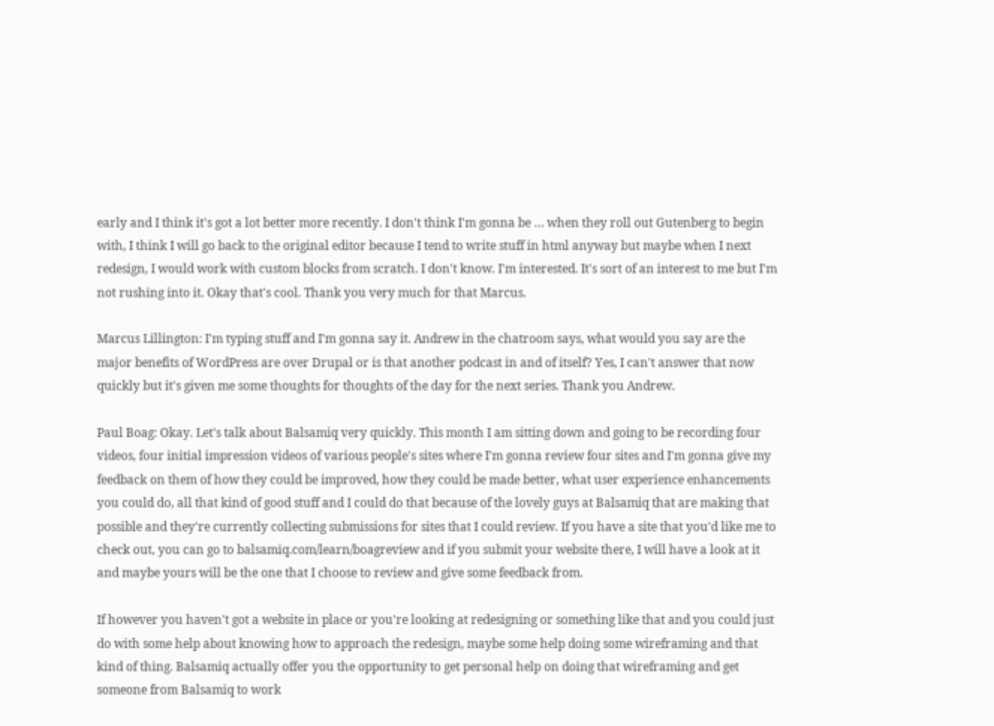early and I think it's got a lot better more recently. I don't think I'm gonna be … when they roll out Gutenberg to begin with, I think I will go back to the original editor because I tend to write stuff in html anyway but maybe when I next redesign, I would work with custom blocks from scratch. I don't know. I'm interested. It's sort of an interest to me but I'm not rushing into it. Okay that's cool. Thank you very much for that Marcus.

Marcus Lillington: I'm typing stuff and I'm gonna say it. Andrew in the chatroom says, what would you say are the major benefits of WordPress are over Drupal or is that another podcast in and of itself? Yes, I can't answer that now quickly but it's given me some thoughts for thoughts of the day for the next series. Thank you Andrew.

Paul Boag: Okay. Let's talk about Balsamiq very quickly. This month I am sitting down and going to be recording four videos, four initial impression videos of various people's sites where I'm gonna review four sites and I'm gonna give my feedback on them of how they could be improved, how they could be made better, what user experience enhancements you could do, all that kind of good stuff and I could do that because of the lovely guys at Balsamiq that are making that possible and they're currently collecting submissions for sites that I could review. If you have a site that you'd like me to check out, you can go to balsamiq.com/learn/boagreview and if you submit your website there, I will have a look at it and maybe yours will be the one that I choose to review and give some feedback from.

If however you haven't got a website in place or you're looking at redesigning or something like that and you could just do with some help about knowing how to approach the redesign, maybe some help doing some wireframing and that kind of thing. Balsamiq actually offer you the opportunity to get personal help on doing that wireframing and get someone from Balsamiq to work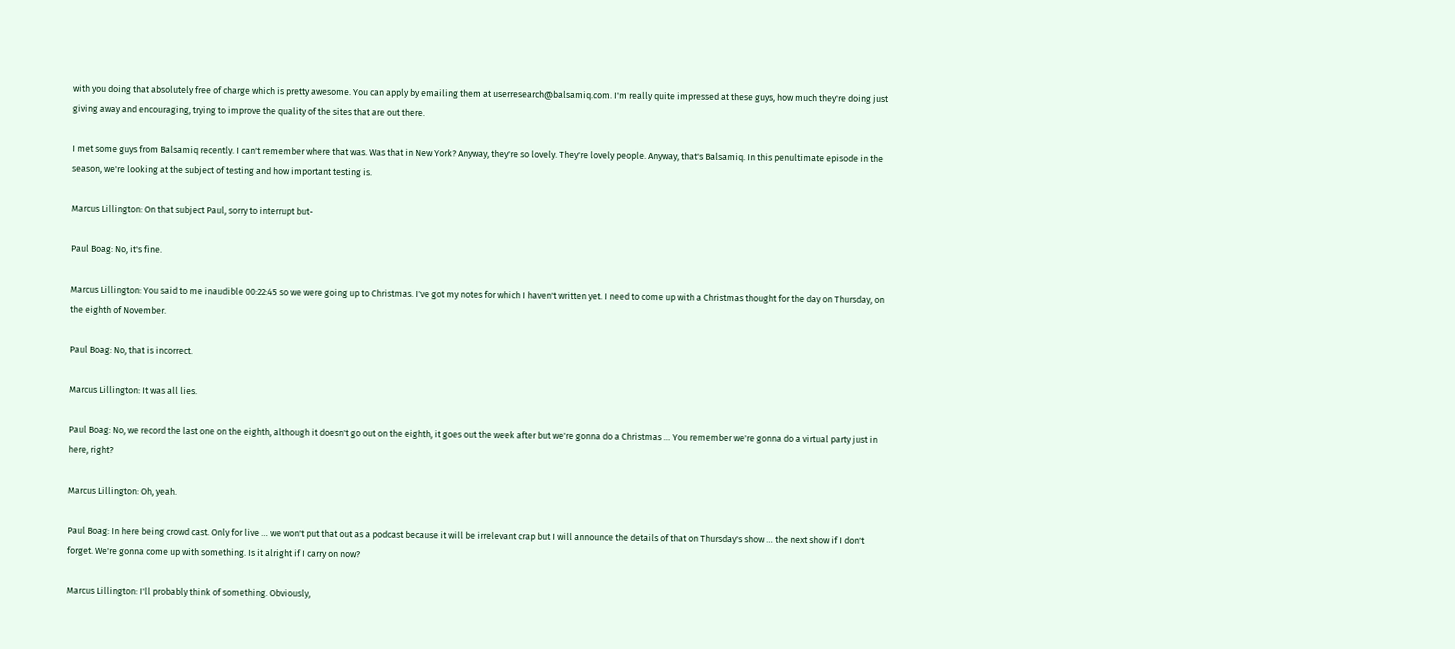with you doing that absolutely free of charge which is pretty awesome. You can apply by emailing them at userresearch@balsamiq.com. I'm really quite impressed at these guys, how much they're doing just giving away and encouraging, trying to improve the quality of the sites that are out there.

I met some guys from Balsamiq recently. I can't remember where that was. Was that in New York? Anyway, they're so lovely. They're lovely people. Anyway, that's Balsamiq. In this penultimate episode in the season, we're looking at the subject of testing and how important testing is.

Marcus Lillington: On that subject Paul, sorry to interrupt but-

Paul Boag: No, it's fine.

Marcus Lillington: You said to me inaudible 00:22:45 so we were going up to Christmas. I've got my notes for which I haven't written yet. I need to come up with a Christmas thought for the day on Thursday, on the eighth of November.

Paul Boag: No, that is incorrect.

Marcus Lillington: It was all lies.

Paul Boag: No, we record the last one on the eighth, although it doesn't go out on the eighth, it goes out the week after but we're gonna do a Christmas … You remember we're gonna do a virtual party just in here, right?

Marcus Lillington: Oh, yeah.

Paul Boag: In here being crowd cast. Only for live … we won't put that out as a podcast because it will be irrelevant crap but I will announce the details of that on Thursday's show … the next show if I don't forget. We're gonna come up with something. Is it alright if I carry on now?

Marcus Lillington: I'll probably think of something. Obviously,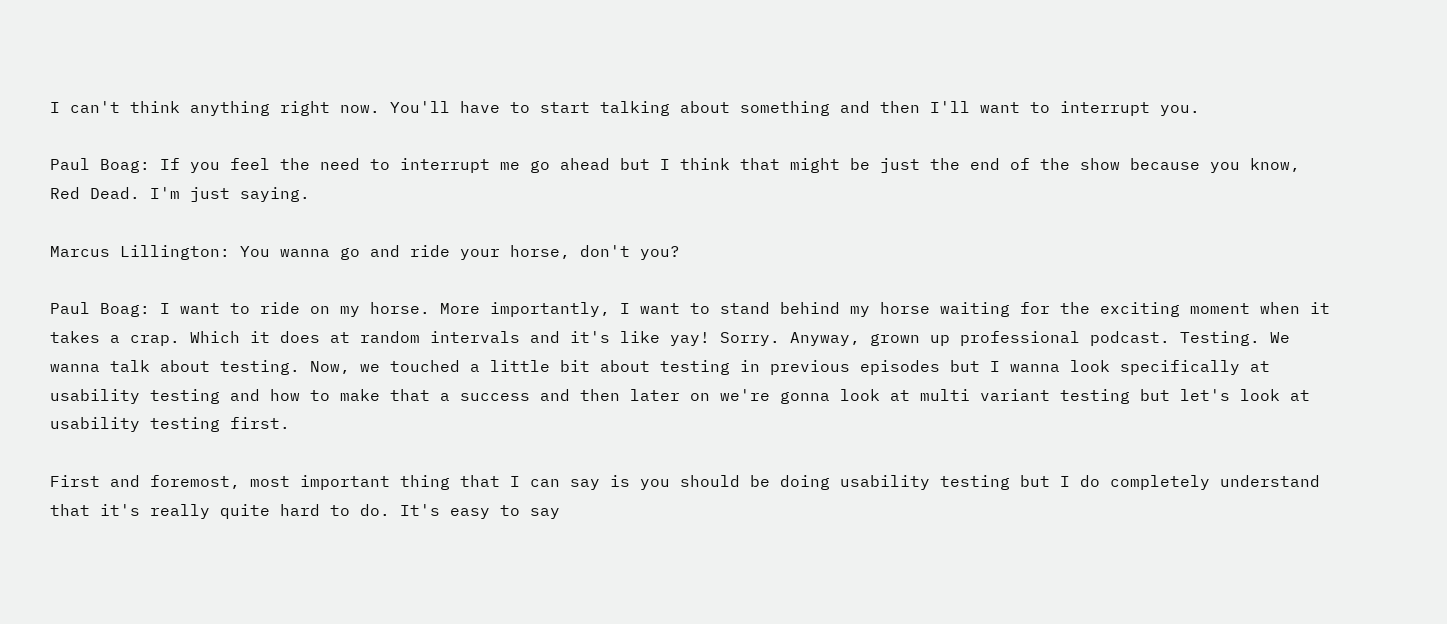I can't think anything right now. You'll have to start talking about something and then I'll want to interrupt you.

Paul Boag: If you feel the need to interrupt me go ahead but I think that might be just the end of the show because you know, Red Dead. I'm just saying.

Marcus Lillington: You wanna go and ride your horse, don't you?

Paul Boag: I want to ride on my horse. More importantly, I want to stand behind my horse waiting for the exciting moment when it takes a crap. Which it does at random intervals and it's like yay! Sorry. Anyway, grown up professional podcast. Testing. We wanna talk about testing. Now, we touched a little bit about testing in previous episodes but I wanna look specifically at usability testing and how to make that a success and then later on we're gonna look at multi variant testing but let's look at usability testing first.

First and foremost, most important thing that I can say is you should be doing usability testing but I do completely understand that it's really quite hard to do. It's easy to say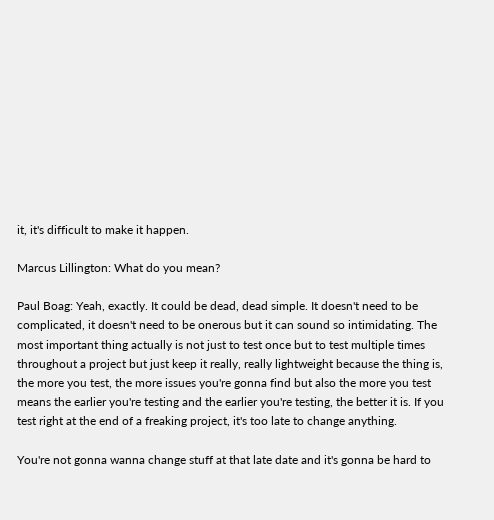it, it's difficult to make it happen.

Marcus Lillington: What do you mean?

Paul Boag: Yeah, exactly. It could be dead, dead simple. It doesn't need to be complicated, it doesn't need to be onerous but it can sound so intimidating. The most important thing actually is not just to test once but to test multiple times throughout a project but just keep it really, really lightweight because the thing is, the more you test, the more issues you're gonna find but also the more you test means the earlier you're testing and the earlier you're testing, the better it is. If you test right at the end of a freaking project, it's too late to change anything.

You're not gonna wanna change stuff at that late date and it's gonna be hard to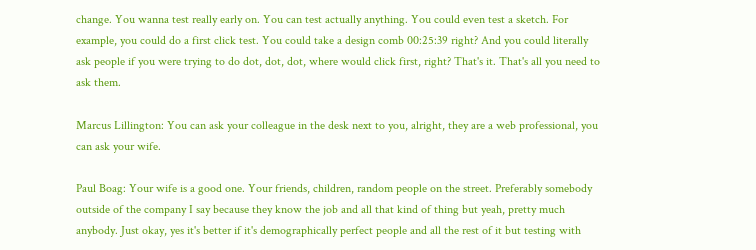change. You wanna test really early on. You can test actually anything. You could even test a sketch. For example, you could do a first click test. You could take a design comb 00:25:39 right? And you could literally ask people if you were trying to do dot, dot, dot, where would click first, right? That's it. That's all you need to ask them.

Marcus Lillington: You can ask your colleague in the desk next to you, alright, they are a web professional, you can ask your wife.

Paul Boag: Your wife is a good one. Your friends, children, random people on the street. Preferably somebody outside of the company I say because they know the job and all that kind of thing but yeah, pretty much anybody. Just okay, yes it's better if it's demographically perfect people and all the rest of it but testing with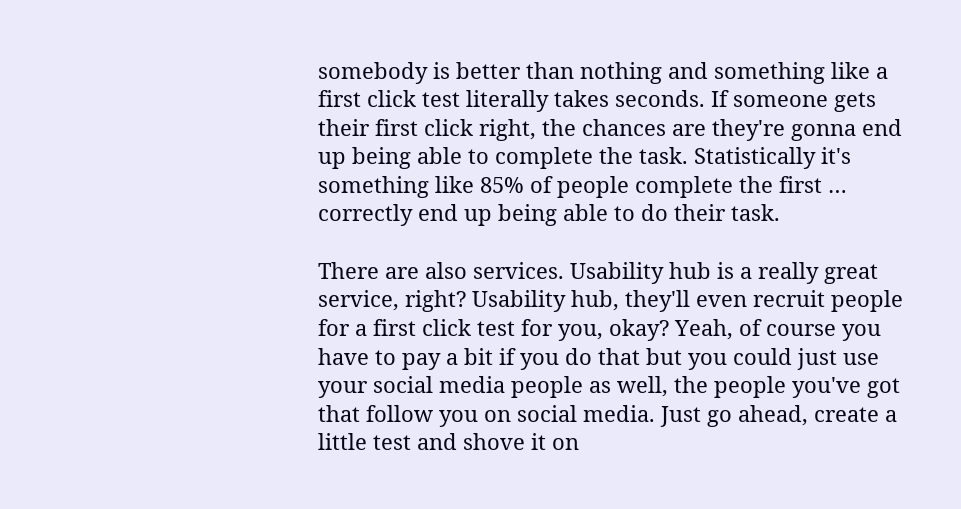somebody is better than nothing and something like a first click test literally takes seconds. If someone gets their first click right, the chances are they're gonna end up being able to complete the task. Statistically it's something like 85% of people complete the first … correctly end up being able to do their task.

There are also services. Usability hub is a really great service, right? Usability hub, they'll even recruit people for a first click test for you, okay? Yeah, of course you have to pay a bit if you do that but you could just use your social media people as well, the people you've got that follow you on social media. Just go ahead, create a little test and shove it on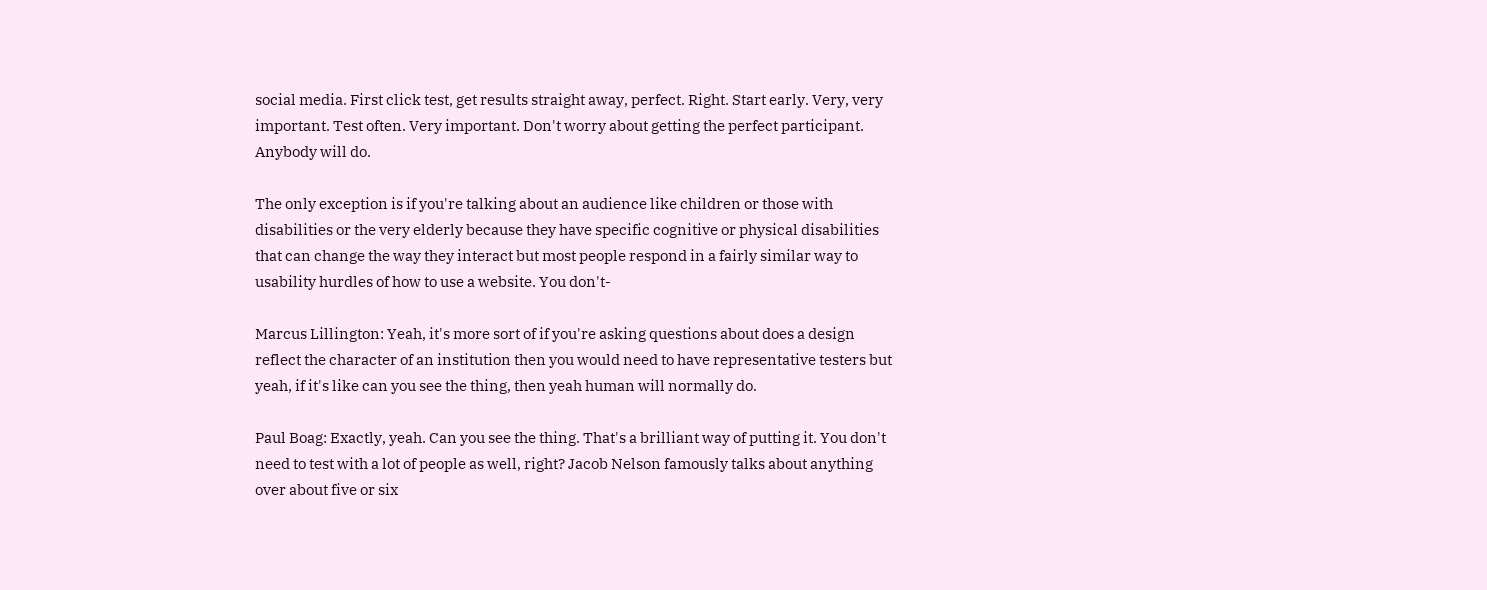social media. First click test, get results straight away, perfect. Right. Start early. Very, very important. Test often. Very important. Don't worry about getting the perfect participant. Anybody will do.

The only exception is if you're talking about an audience like children or those with disabilities or the very elderly because they have specific cognitive or physical disabilities that can change the way they interact but most people respond in a fairly similar way to usability hurdles of how to use a website. You don't-

Marcus Lillington: Yeah, it's more sort of if you're asking questions about does a design reflect the character of an institution then you would need to have representative testers but yeah, if it's like can you see the thing, then yeah human will normally do.

Paul Boag: Exactly, yeah. Can you see the thing. That's a brilliant way of putting it. You don't need to test with a lot of people as well, right? Jacob Nelson famously talks about anything over about five or six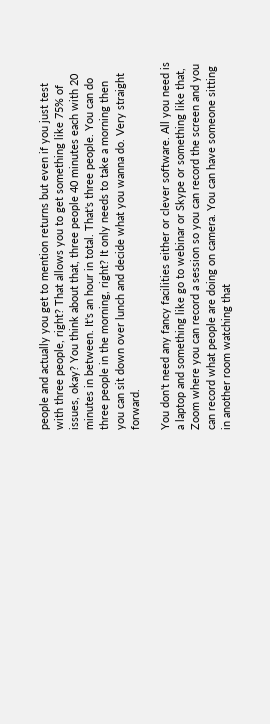people and actually you get to mention returns but even if you just test with three people, right? That allows you to get something like 75% of issues, okay? You think about that, three people 40 minutes each with 20 minutes in between. It's an hour in total. That's three people. You can do three people in the morning, right? It only needs to take a morning then you can sit down over lunch and decide what you wanna do. Very straight forward.

You don't need any fancy facilities either or clever software. All you need is a laptop and something like go to webinar or Skype or something like that, Zoom where you can record a session so you can record the screen and you can record what people are doing on camera. You can have someone sitting in another room watching that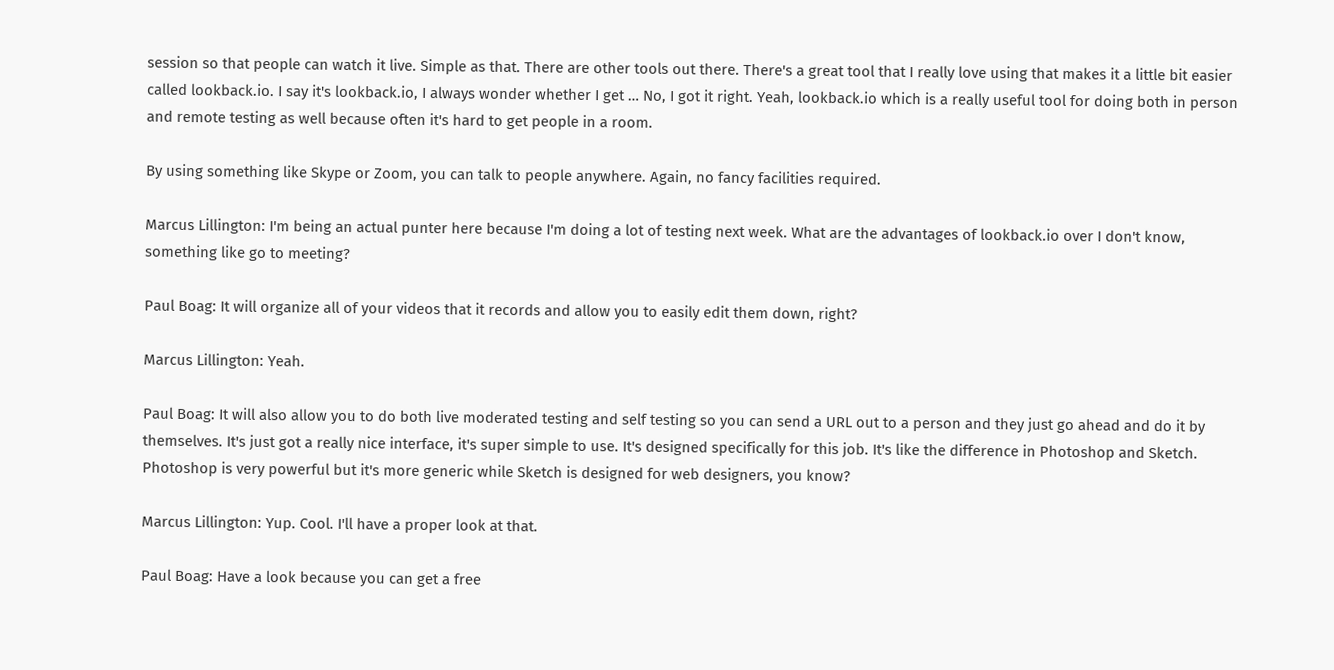session so that people can watch it live. Simple as that. There are other tools out there. There's a great tool that I really love using that makes it a little bit easier called lookback.io. I say it's lookback.io, I always wonder whether I get … No, I got it right. Yeah, lookback.io which is a really useful tool for doing both in person and remote testing as well because often it's hard to get people in a room.

By using something like Skype or Zoom, you can talk to people anywhere. Again, no fancy facilities required.

Marcus Lillington: I'm being an actual punter here because I'm doing a lot of testing next week. What are the advantages of lookback.io over I don't know, something like go to meeting?

Paul Boag: It will organize all of your videos that it records and allow you to easily edit them down, right?

Marcus Lillington: Yeah.

Paul Boag: It will also allow you to do both live moderated testing and self testing so you can send a URL out to a person and they just go ahead and do it by themselves. It's just got a really nice interface, it's super simple to use. It's designed specifically for this job. It's like the difference in Photoshop and Sketch. Photoshop is very powerful but it's more generic while Sketch is designed for web designers, you know?

Marcus Lillington: Yup. Cool. I'll have a proper look at that.

Paul Boag: Have a look because you can get a free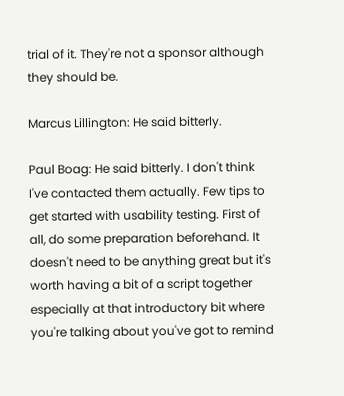trial of it. They're not a sponsor although they should be.

Marcus Lillington: He said bitterly.

Paul Boag: He said bitterly. I don't think I've contacted them actually. Few tips to get started with usability testing. First of all, do some preparation beforehand. It doesn't need to be anything great but it's worth having a bit of a script together especially at that introductory bit where you're talking about you've got to remind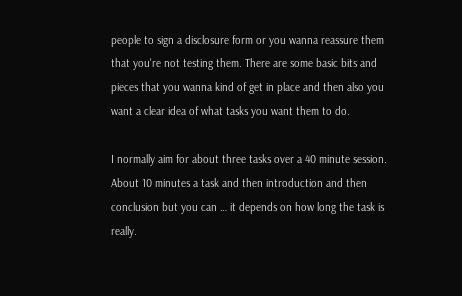people to sign a disclosure form or you wanna reassure them that you're not testing them. There are some basic bits and pieces that you wanna kind of get in place and then also you want a clear idea of what tasks you want them to do.

I normally aim for about three tasks over a 40 minute session. About 10 minutes a task and then introduction and then conclusion but you can … it depends on how long the task is really.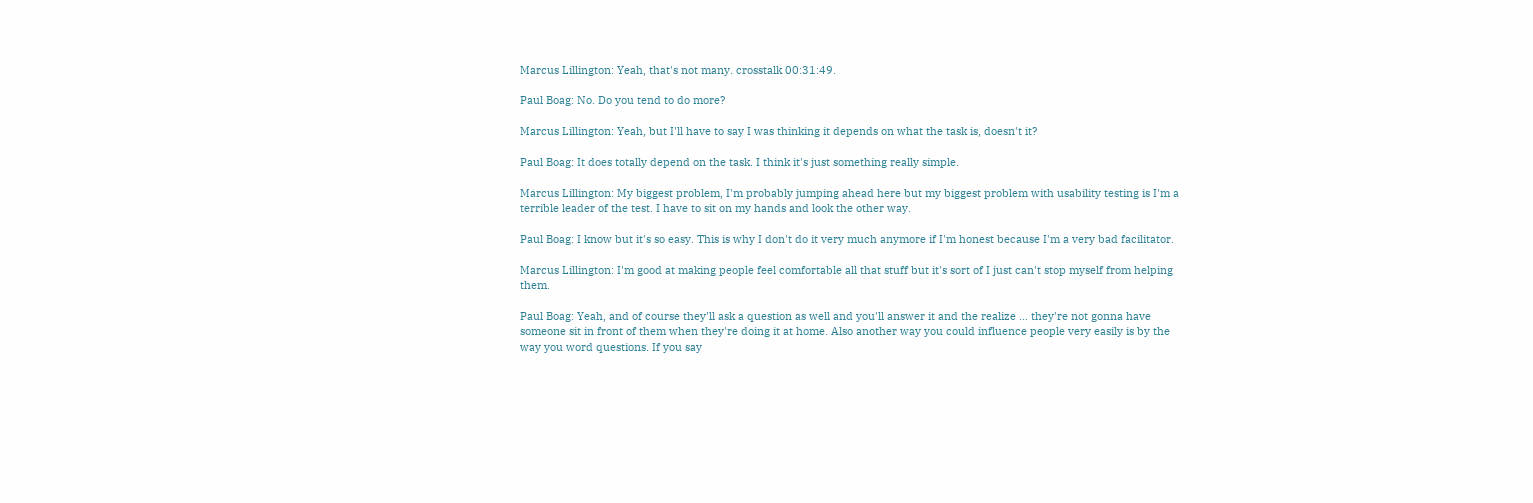Marcus Lillington: Yeah, that's not many. crosstalk 00:31:49.

Paul Boag: No. Do you tend to do more?

Marcus Lillington: Yeah, but I'll have to say I was thinking it depends on what the task is, doesn't it?

Paul Boag: It does totally depend on the task. I think it's just something really simple.

Marcus Lillington: My biggest problem, I'm probably jumping ahead here but my biggest problem with usability testing is I'm a terrible leader of the test. I have to sit on my hands and look the other way.

Paul Boag: I know but it's so easy. This is why I don't do it very much anymore if I'm honest because I'm a very bad facilitator.

Marcus Lillington: I'm good at making people feel comfortable all that stuff but it's sort of I just can't stop myself from helping them.

Paul Boag: Yeah, and of course they'll ask a question as well and you'll answer it and the realize … they're not gonna have someone sit in front of them when they're doing it at home. Also another way you could influence people very easily is by the way you word questions. If you say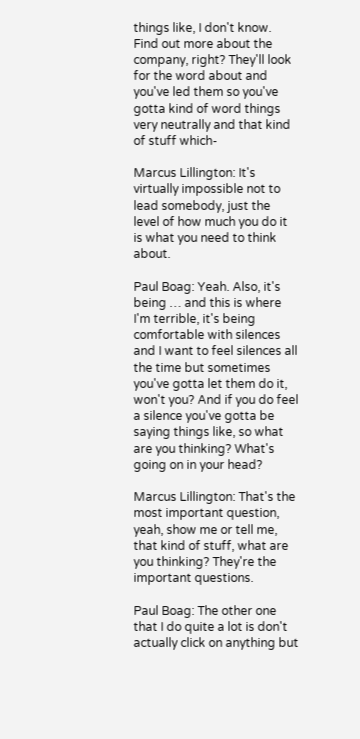things like, I don't know. Find out more about the company, right? They'll look for the word about and you've led them so you've gotta kind of word things very neutrally and that kind of stuff which-

Marcus Lillington: It's virtually impossible not to lead somebody, just the level of how much you do it is what you need to think about.

Paul Boag: Yeah. Also, it's being … and this is where I'm terrible, it's being comfortable with silences and I want to feel silences all the time but sometimes you've gotta let them do it, won't you? And if you do feel a silence you've gotta be saying things like, so what are you thinking? What's going on in your head?

Marcus Lillington: That's the most important question, yeah, show me or tell me, that kind of stuff, what are you thinking? They're the important questions.

Paul Boag: The other one that I do quite a lot is don't actually click on anything but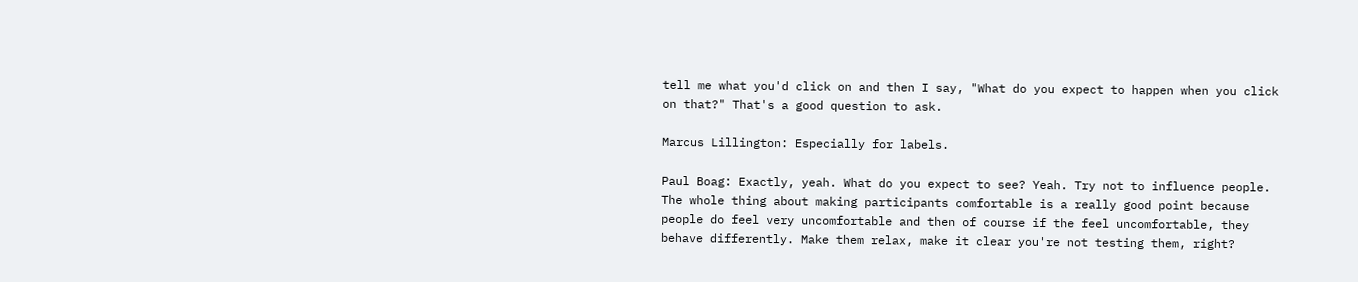tell me what you'd click on and then I say, "What do you expect to happen when you click on that?" That's a good question to ask.

Marcus Lillington: Especially for labels.

Paul Boag: Exactly, yeah. What do you expect to see? Yeah. Try not to influence people. The whole thing about making participants comfortable is a really good point because people do feel very uncomfortable and then of course if the feel uncomfortable, they behave differently. Make them relax, make it clear you're not testing them, right?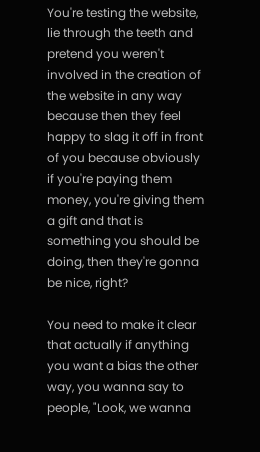You're testing the website, lie through the teeth and pretend you weren't involved in the creation of the website in any way because then they feel happy to slag it off in front of you because obviously if you're paying them money, you're giving them a gift and that is something you should be doing, then they're gonna be nice, right?

You need to make it clear that actually if anything you want a bias the other way, you wanna say to people, "Look, we wanna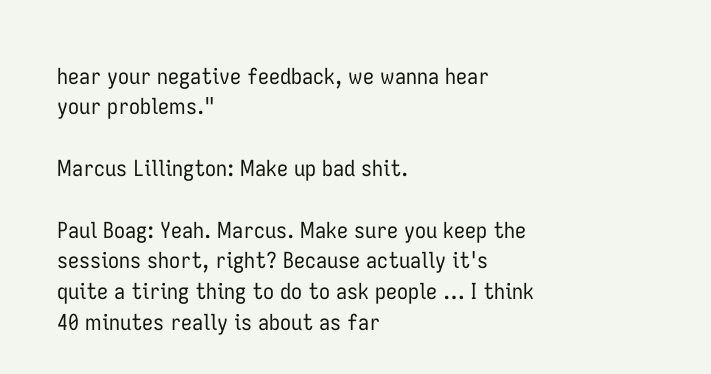hear your negative feedback, we wanna hear your problems."

Marcus Lillington: Make up bad shit.

Paul Boag: Yeah. Marcus. Make sure you keep the sessions short, right? Because actually it's quite a tiring thing to do to ask people … I think 40 minutes really is about as far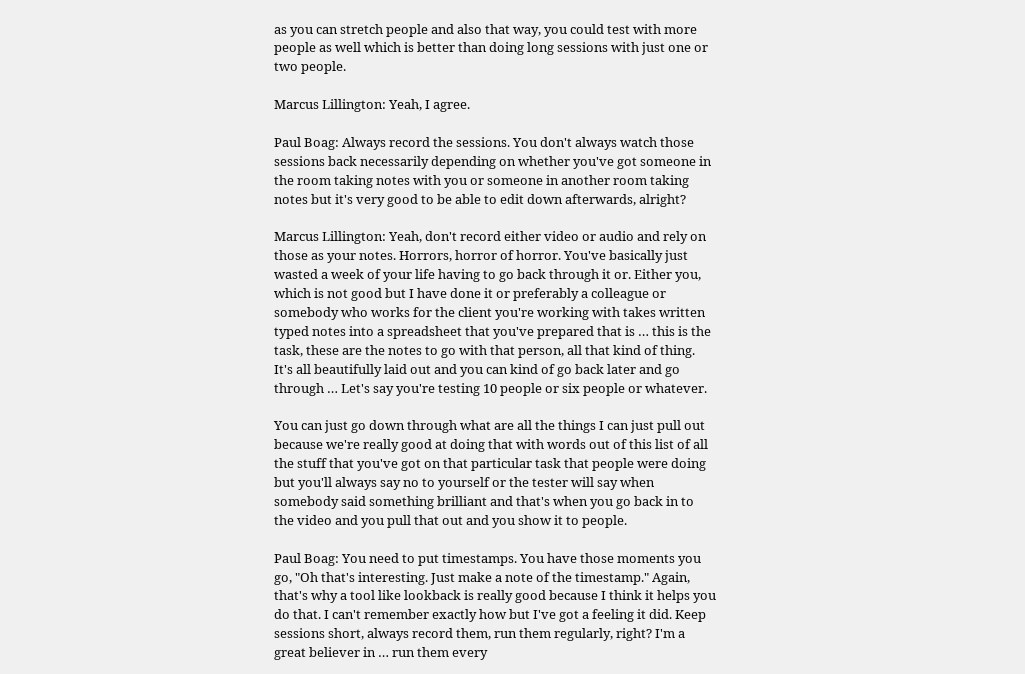as you can stretch people and also that way, you could test with more people as well which is better than doing long sessions with just one or two people.

Marcus Lillington: Yeah, I agree.

Paul Boag: Always record the sessions. You don't always watch those sessions back necessarily depending on whether you've got someone in the room taking notes with you or someone in another room taking notes but it's very good to be able to edit down afterwards, alright?

Marcus Lillington: Yeah, don't record either video or audio and rely on those as your notes. Horrors, horror of horror. You've basically just wasted a week of your life having to go back through it or. Either you, which is not good but I have done it or preferably a colleague or somebody who works for the client you're working with takes written typed notes into a spreadsheet that you've prepared that is … this is the task, these are the notes to go with that person, all that kind of thing. It's all beautifully laid out and you can kind of go back later and go through … Let's say you're testing 10 people or six people or whatever.

You can just go down through what are all the things I can just pull out because we're really good at doing that with words out of this list of all the stuff that you've got on that particular task that people were doing but you'll always say no to yourself or the tester will say when somebody said something brilliant and that's when you go back in to the video and you pull that out and you show it to people.

Paul Boag: You need to put timestamps. You have those moments you go, "Oh that's interesting. Just make a note of the timestamp." Again, that's why a tool like lookback is really good because I think it helps you do that. I can't remember exactly how but I've got a feeling it did. Keep sessions short, always record them, run them regularly, right? I'm a great believer in … run them every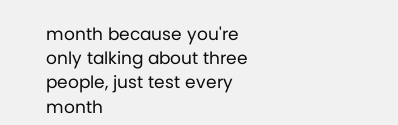month because you're only talking about three people, just test every month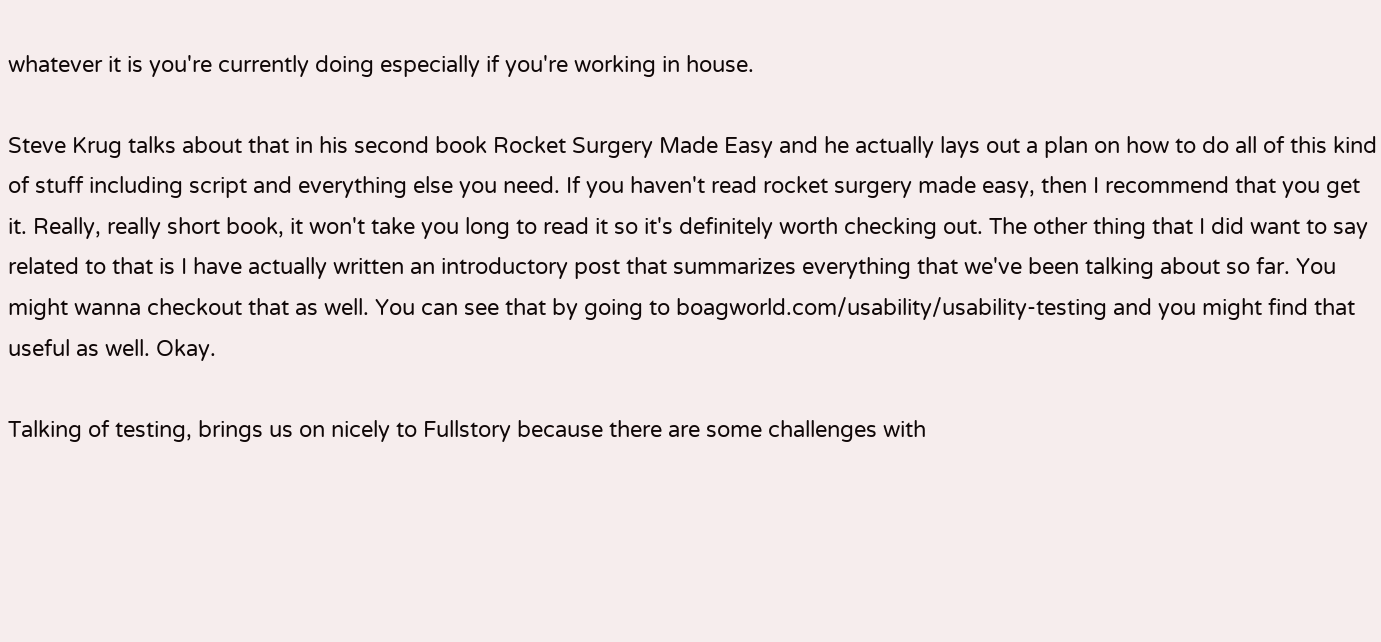whatever it is you're currently doing especially if you're working in house.

Steve Krug talks about that in his second book Rocket Surgery Made Easy and he actually lays out a plan on how to do all of this kind of stuff including script and everything else you need. If you haven't read rocket surgery made easy, then I recommend that you get it. Really, really short book, it won't take you long to read it so it's definitely worth checking out. The other thing that I did want to say related to that is I have actually written an introductory post that summarizes everything that we've been talking about so far. You might wanna checkout that as well. You can see that by going to boagworld.com/usability/usability-testing and you might find that useful as well. Okay.

Talking of testing, brings us on nicely to Fullstory because there are some challenges with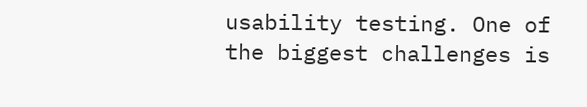usability testing. One of the biggest challenges is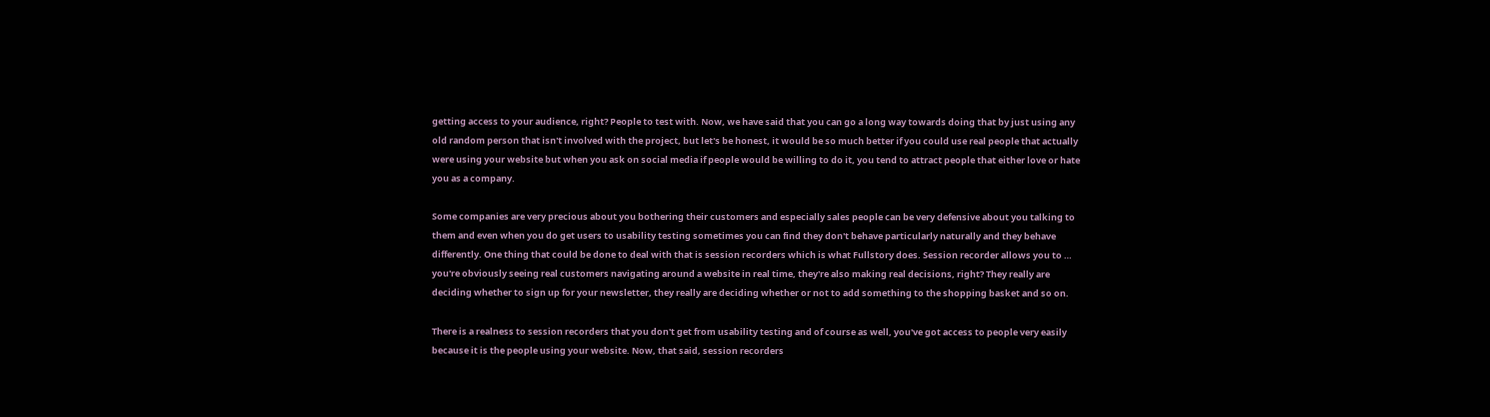getting access to your audience, right? People to test with. Now, we have said that you can go a long way towards doing that by just using any old random person that isn't involved with the project, but let's be honest, it would be so much better if you could use real people that actually were using your website but when you ask on social media if people would be willing to do it, you tend to attract people that either love or hate you as a company.

Some companies are very precious about you bothering their customers and especially sales people can be very defensive about you talking to them and even when you do get users to usability testing sometimes you can find they don't behave particularly naturally and they behave differently. One thing that could be done to deal with that is session recorders which is what Fullstory does. Session recorder allows you to … you're obviously seeing real customers navigating around a website in real time, they're also making real decisions, right? They really are deciding whether to sign up for your newsletter, they really are deciding whether or not to add something to the shopping basket and so on.

There is a realness to session recorders that you don't get from usability testing and of course as well, you've got access to people very easily because it is the people using your website. Now, that said, session recorders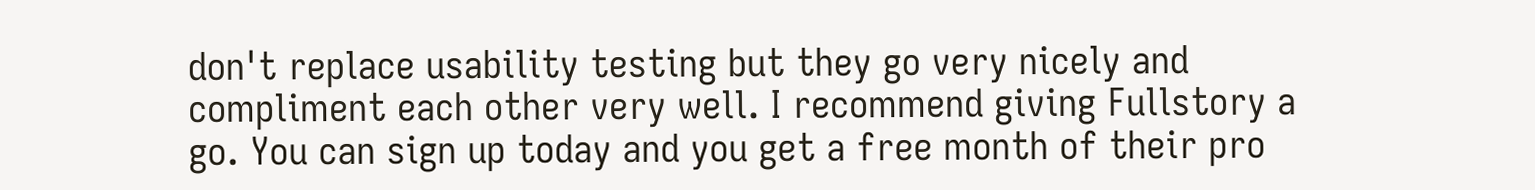don't replace usability testing but they go very nicely and compliment each other very well. I recommend giving Fullstory a go. You can sign up today and you get a free month of their pro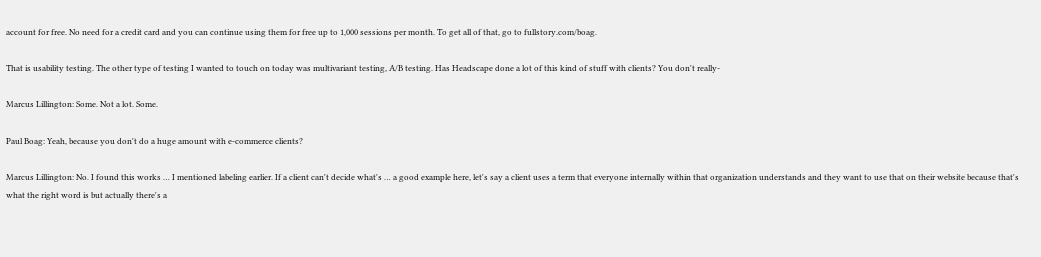account for free. No need for a credit card and you can continue using them for free up to 1,000 sessions per month. To get all of that, go to fullstory.com/boag.

That is usability testing. The other type of testing I wanted to touch on today was multivariant testing, A/B testing. Has Headscape done a lot of this kind of stuff with clients? You don't really-

Marcus Lillington: Some. Not a lot. Some.

Paul Boag: Yeah, because you don't do a huge amount with e-commerce clients?

Marcus Lillington: No. I found this works … I mentioned labeling earlier. If a client can't decide what's … a good example here, let's say a client uses a term that everyone internally within that organization understands and they want to use that on their website because that's what the right word is but actually there's a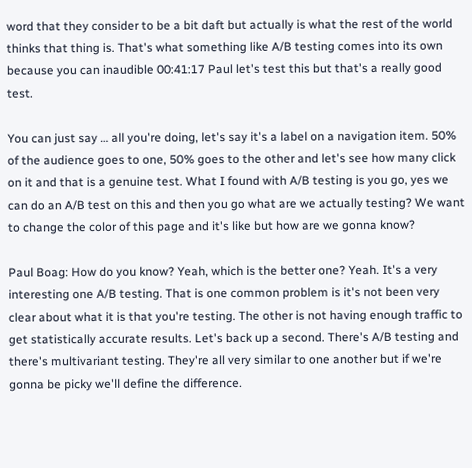word that they consider to be a bit daft but actually is what the rest of the world thinks that thing is. That's what something like A/B testing comes into its own because you can inaudible 00:41:17 Paul let's test this but that's a really good test.

You can just say … all you're doing, let's say it's a label on a navigation item. 50% of the audience goes to one, 50% goes to the other and let's see how many click on it and that is a genuine test. What I found with A/B testing is you go, yes we can do an A/B test on this and then you go what are we actually testing? We want to change the color of this page and it's like but how are we gonna know?

Paul Boag: How do you know? Yeah, which is the better one? Yeah. It's a very interesting one A/B testing. That is one common problem is it's not been very clear about what it is that you're testing. The other is not having enough traffic to get statistically accurate results. Let's back up a second. There's A/B testing and there's multivariant testing. They're all very similar to one another but if we're gonna be picky we'll define the difference.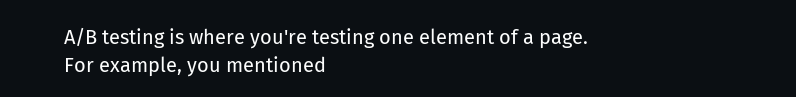A/B testing is where you're testing one element of a page. For example, you mentioned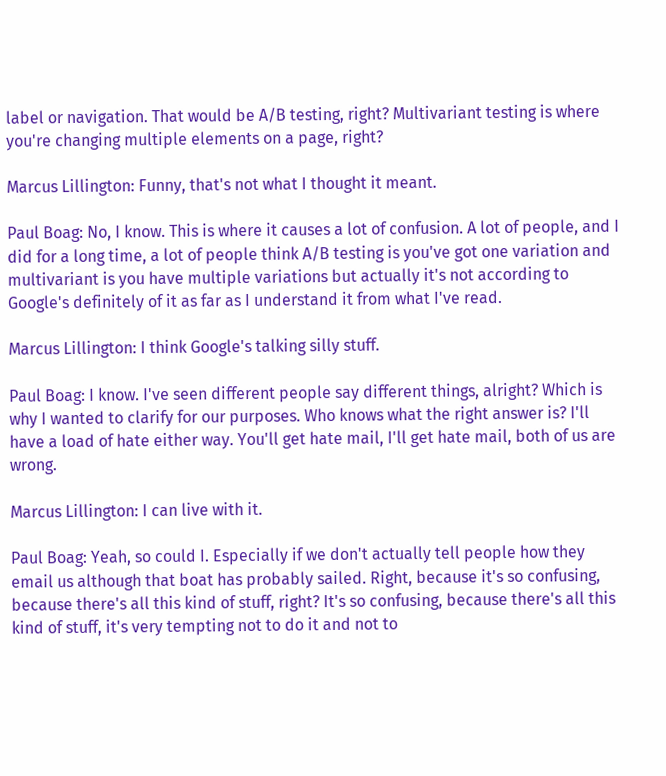label or navigation. That would be A/B testing, right? Multivariant testing is where you're changing multiple elements on a page, right?

Marcus Lillington: Funny, that's not what I thought it meant.

Paul Boag: No, I know. This is where it causes a lot of confusion. A lot of people, and I did for a long time, a lot of people think A/B testing is you've got one variation and multivariant is you have multiple variations but actually it's not according to Google's definitely of it as far as I understand it from what I've read.

Marcus Lillington: I think Google's talking silly stuff.

Paul Boag: I know. I've seen different people say different things, alright? Which is why I wanted to clarify for our purposes. Who knows what the right answer is? I'll have a load of hate either way. You'll get hate mail, I'll get hate mail, both of us are wrong.

Marcus Lillington: I can live with it.

Paul Boag: Yeah, so could I. Especially if we don't actually tell people how they email us although that boat has probably sailed. Right, because it's so confusing, because there's all this kind of stuff, right? It's so confusing, because there's all this kind of stuff, it's very tempting not to do it and not to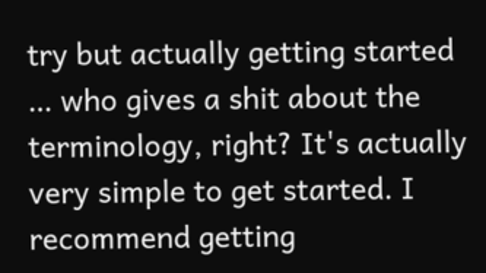try but actually getting started … who gives a shit about the terminology, right? It's actually very simple to get started. I recommend getting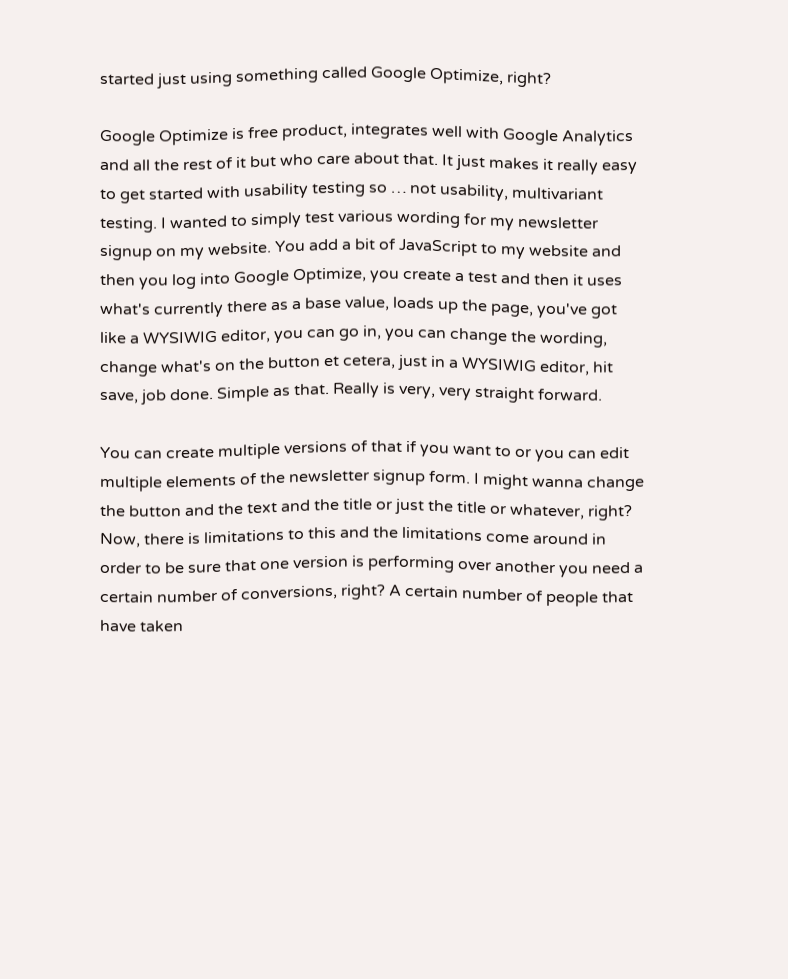started just using something called Google Optimize, right?

Google Optimize is free product, integrates well with Google Analytics and all the rest of it but who care about that. It just makes it really easy to get started with usability testing so … not usability, multivariant testing. I wanted to simply test various wording for my newsletter signup on my website. You add a bit of JavaScript to my website and then you log into Google Optimize, you create a test and then it uses what's currently there as a base value, loads up the page, you've got like a WYSIWIG editor, you can go in, you can change the wording, change what's on the button et cetera, just in a WYSIWIG editor, hit save, job done. Simple as that. Really is very, very straight forward.

You can create multiple versions of that if you want to or you can edit multiple elements of the newsletter signup form. I might wanna change the button and the text and the title or just the title or whatever, right? Now, there is limitations to this and the limitations come around in order to be sure that one version is performing over another you need a certain number of conversions, right? A certain number of people that have taken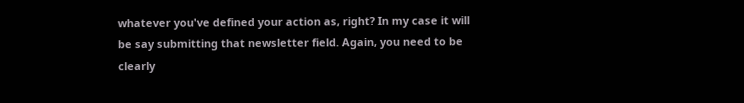whatever you've defined your action as, right? In my case it will be say submitting that newsletter field. Again, you need to be clearly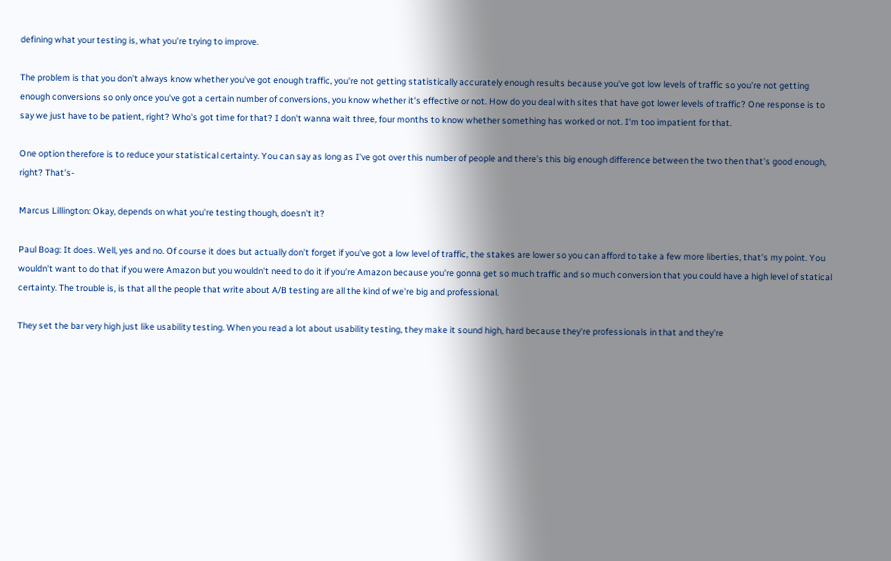defining what your testing is, what you're trying to improve.

The problem is that you don't always know whether you've got enough traffic, you're not getting statistically accurately enough results because you've got low levels of traffic so you're not getting enough conversions so only once you've got a certain number of conversions, you know whether it's effective or not. How do you deal with sites that have got lower levels of traffic? One response is to say we just have to be patient, right? Who's got time for that? I don't wanna wait three, four months to know whether something has worked or not. I'm too impatient for that.

One option therefore is to reduce your statistical certainty. You can say as long as I've got over this number of people and there's this big enough difference between the two then that's good enough, right? That's-

Marcus Lillington: Okay, depends on what you're testing though, doesn't it?

Paul Boag: It does. Well, yes and no. Of course it does but actually don't forget if you've got a low level of traffic, the stakes are lower so you can afford to take a few more liberties, that's my point. You wouldn't want to do that if you were Amazon but you wouldn't need to do it if you're Amazon because you're gonna get so much traffic and so much conversion that you could have a high level of statical certainty. The trouble is, is that all the people that write about A/B testing are all the kind of we're big and professional.

They set the bar very high just like usability testing. When you read a lot about usability testing, they make it sound high, hard because they're professionals in that and they're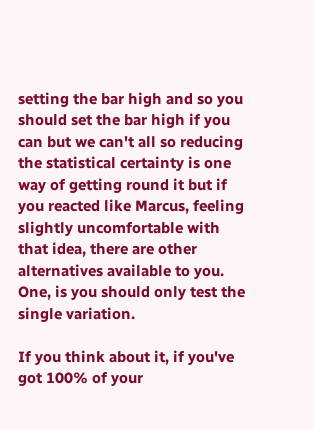setting the bar high and so you should set the bar high if you can but we can't all so reducing the statistical certainty is one way of getting round it but if you reacted like Marcus, feeling slightly uncomfortable with that idea, there are other alternatives available to you. One, is you should only test the single variation.

If you think about it, if you've got 100% of your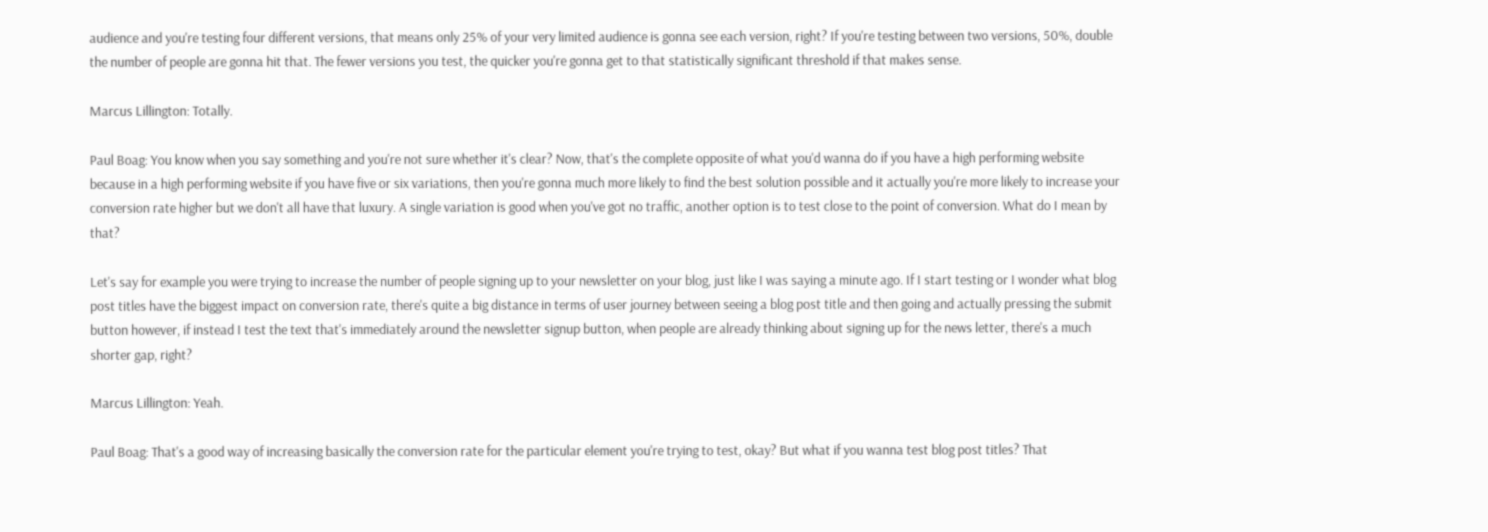audience and you're testing four different versions, that means only 25% of your very limited audience is gonna see each version, right? If you're testing between two versions, 50%, double the number of people are gonna hit that. The fewer versions you test, the quicker you're gonna get to that statistically significant threshold if that makes sense.

Marcus Lillington: Totally.

Paul Boag: You know when you say something and you're not sure whether it's clear? Now, that's the complete opposite of what you'd wanna do if you have a high performing website because in a high performing website if you have five or six variations, then you're gonna much more likely to find the best solution possible and it actually you're more likely to increase your conversion rate higher but we don't all have that luxury. A single variation is good when you've got no traffic, another option is to test close to the point of conversion. What do I mean by that?

Let's say for example you were trying to increase the number of people signing up to your newsletter on your blog, just like I was saying a minute ago. If I start testing or I wonder what blog post titles have the biggest impact on conversion rate, there's quite a big distance in terms of user journey between seeing a blog post title and then going and actually pressing the submit button however, if instead I test the text that's immediately around the newsletter signup button, when people are already thinking about signing up for the news letter, there's a much shorter gap, right?

Marcus Lillington: Yeah.

Paul Boag: That's a good way of increasing basically the conversion rate for the particular element you're trying to test, okay? But what if you wanna test blog post titles? That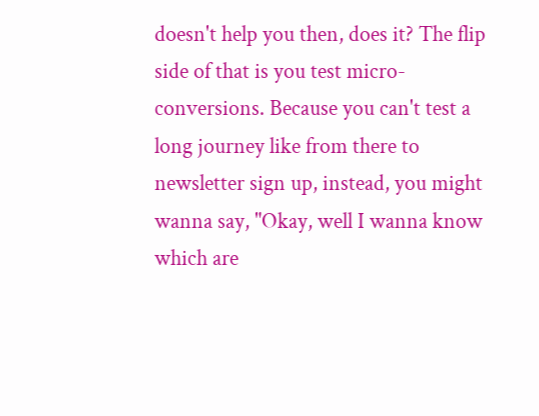doesn't help you then, does it? The flip side of that is you test micro-conversions. Because you can't test a long journey like from there to newsletter sign up, instead, you might wanna say, "Okay, well I wanna know which are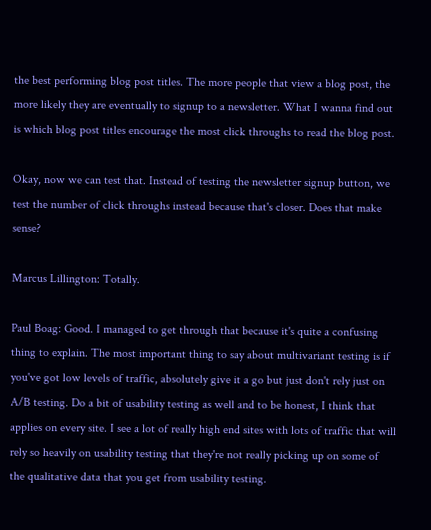the best performing blog post titles. The more people that view a blog post, the more likely they are eventually to signup to a newsletter. What I wanna find out is which blog post titles encourage the most click throughs to read the blog post.

Okay, now we can test that. Instead of testing the newsletter signup button, we test the number of click throughs instead because that's closer. Does that make sense?

Marcus Lillington: Totally.

Paul Boag: Good. I managed to get through that because it's quite a confusing thing to explain. The most important thing to say about multivariant testing is if you've got low levels of traffic, absolutely give it a go but just don't rely just on A/B testing. Do a bit of usability testing as well and to be honest, I think that applies on every site. I see a lot of really high end sites with lots of traffic that will rely so heavily on usability testing that they're not really picking up on some of the qualitative data that you get from usability testing.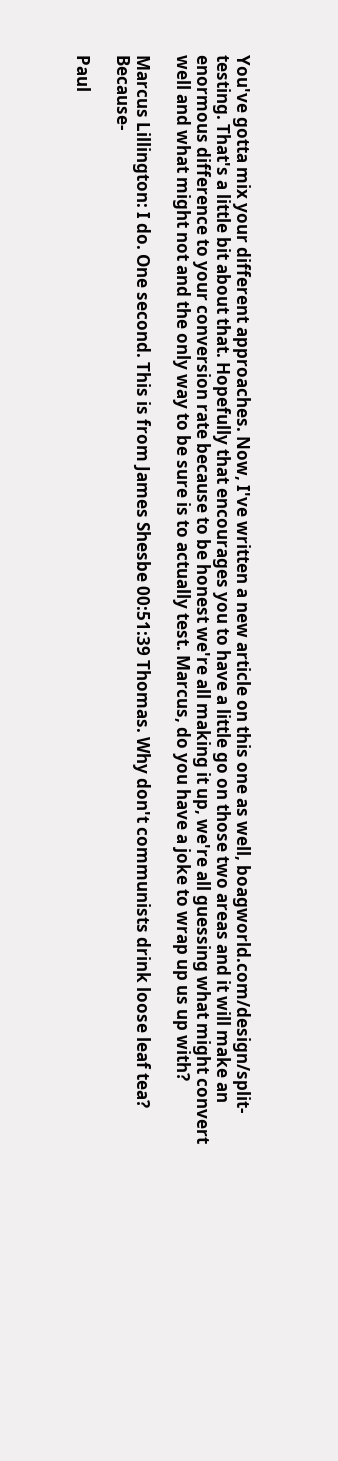You've gotta mix your different approaches. Now, I've written a new article on this one as well, boagworld.com/design/split-testing. That's a little bit about that. Hopefully that encourages you to have a little go on those two areas and it will make an enormous difference to your conversion rate because to be honest we're all making it up, we're all guessing what might convert well and what might not and the only way to be sure is to actually test. Marcus, do you have a joke to wrap up us up with?

Marcus Lillington: I do. One second. This is from James Shesbe 00:51:39 Thomas. Why don't communists drink loose leaf tea? Because-

Paul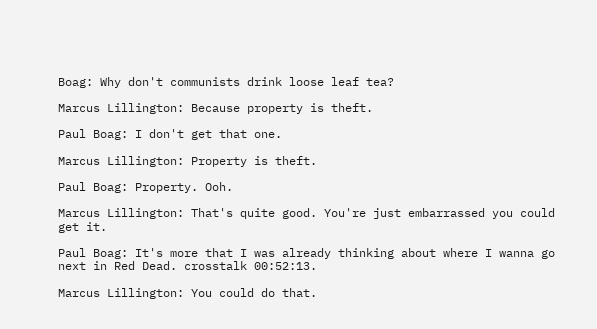Boag: Why don't communists drink loose leaf tea?

Marcus Lillington: Because property is theft.

Paul Boag: I don't get that one.

Marcus Lillington: Property is theft.

Paul Boag: Property. Ooh.

Marcus Lillington: That's quite good. You're just embarrassed you could get it.

Paul Boag: It's more that I was already thinking about where I wanna go next in Red Dead. crosstalk 00:52:13.

Marcus Lillington: You could do that.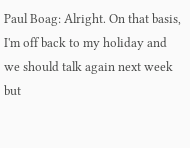Paul Boag: Alright. On that basis, I'm off back to my holiday and we should talk again next week but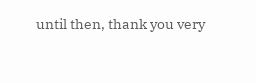until then, thank you very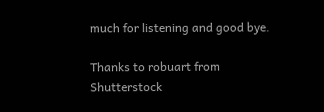much for listening and good bye.

Thanks to robuart from Shutterstock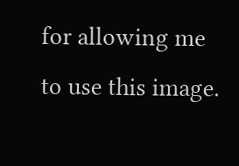for allowing me to use this image.